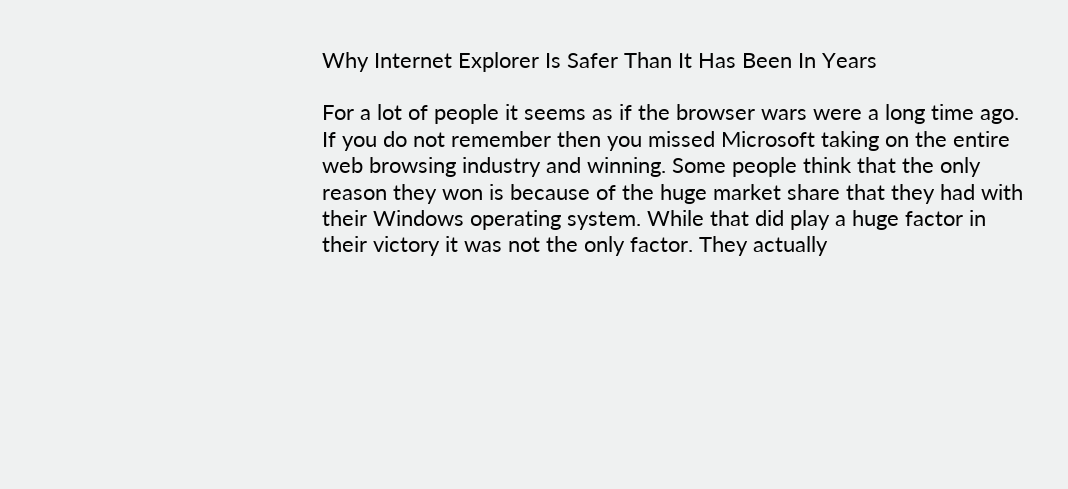Why Internet Explorer Is Safer Than It Has Been In Years

For a lot of people it seems as if the browser wars were a long time ago. If you do not remember then you missed Microsoft taking on the entire web browsing industry and winning. Some people think that the only reason they won is because of the huge market share that they had with their Windows operating system. While that did play a huge factor in their victory it was not the only factor. They actually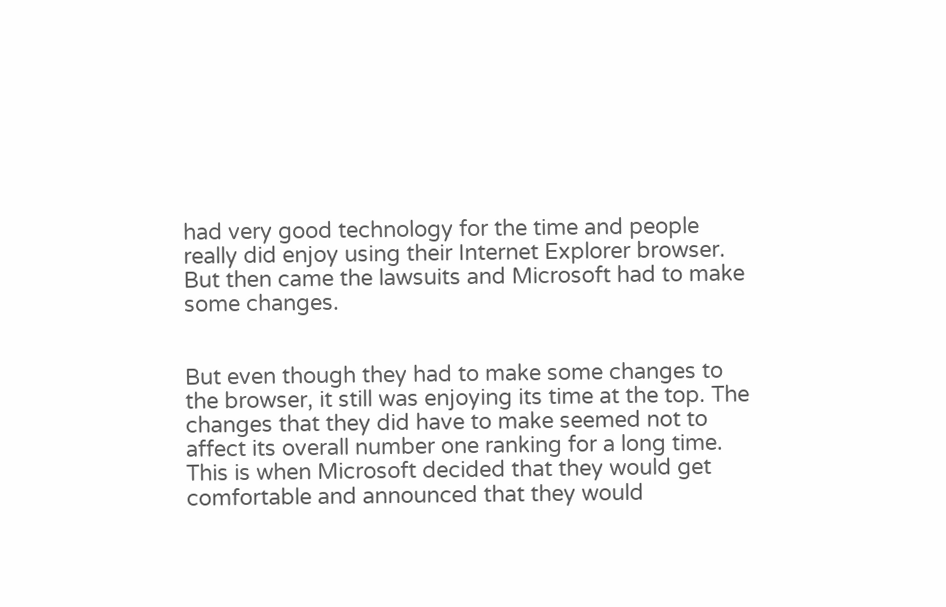had very good technology for the time and people really did enjoy using their Internet Explorer browser. But then came the lawsuits and Microsoft had to make some changes.


But even though they had to make some changes to the browser, it still was enjoying its time at the top. The changes that they did have to make seemed not to affect its overall number one ranking for a long time. This is when Microsoft decided that they would get comfortable and announced that they would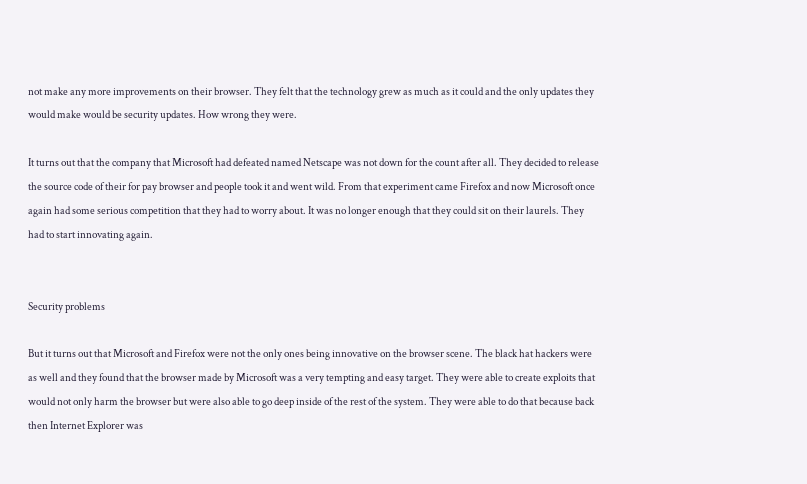not make any more improvements on their browser. They felt that the technology grew as much as it could and the only updates they would make would be security updates. How wrong they were.

It turns out that the company that Microsoft had defeated named Netscape was not down for the count after all. They decided to release the source code of their for pay browser and people took it and went wild. From that experiment came Firefox and now Microsoft once again had some serious competition that they had to worry about. It was no longer enough that they could sit on their laurels. They had to start innovating again.


Security problems

But it turns out that Microsoft and Firefox were not the only ones being innovative on the browser scene. The black hat hackers were as well and they found that the browser made by Microsoft was a very tempting and easy target. They were able to create exploits that would not only harm the browser but were also able to go deep inside of the rest of the system. They were able to do that because back then Internet Explorer was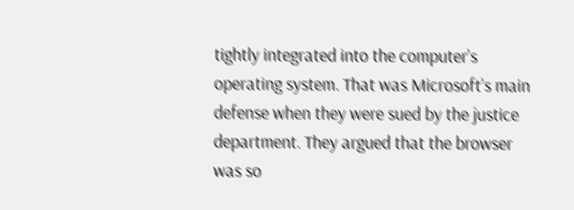tightly integrated into the computer’s operating system. That was Microsoft’s main defense when they were sued by the justice department. They argued that the browser was so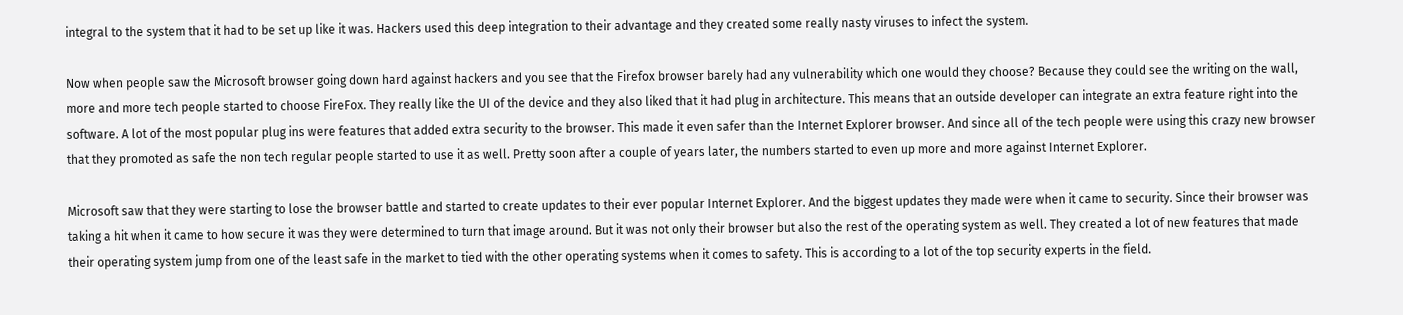integral to the system that it had to be set up like it was. Hackers used this deep integration to their advantage and they created some really nasty viruses to infect the system.

Now when people saw the Microsoft browser going down hard against hackers and you see that the Firefox browser barely had any vulnerability which one would they choose? Because they could see the writing on the wall, more and more tech people started to choose FireFox. They really like the UI of the device and they also liked that it had plug in architecture. This means that an outside developer can integrate an extra feature right into the software. A lot of the most popular plug ins were features that added extra security to the browser. This made it even safer than the Internet Explorer browser. And since all of the tech people were using this crazy new browser that they promoted as safe the non tech regular people started to use it as well. Pretty soon after a couple of years later, the numbers started to even up more and more against Internet Explorer.

Microsoft saw that they were starting to lose the browser battle and started to create updates to their ever popular Internet Explorer. And the biggest updates they made were when it came to security. Since their browser was taking a hit when it came to how secure it was they were determined to turn that image around. But it was not only their browser but also the rest of the operating system as well. They created a lot of new features that made their operating system jump from one of the least safe in the market to tied with the other operating systems when it comes to safety. This is according to a lot of the top security experts in the field.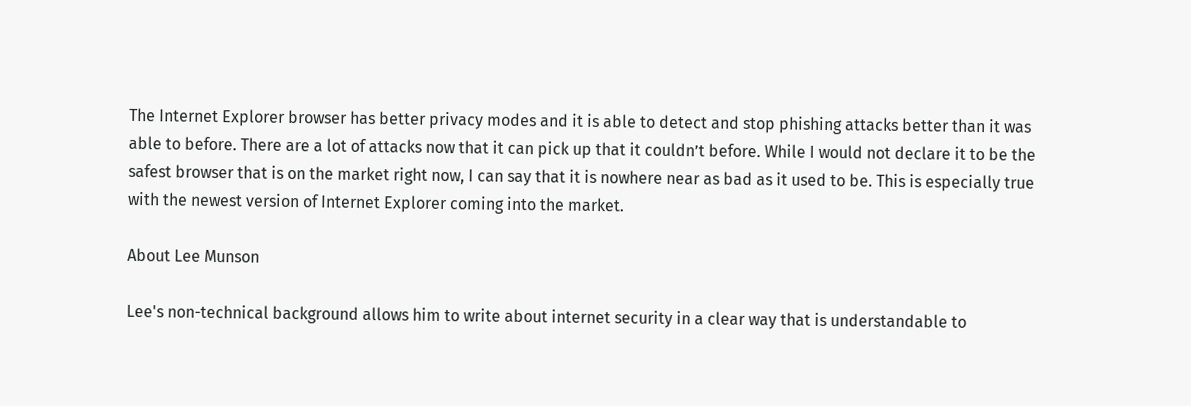The Internet Explorer browser has better privacy modes and it is able to detect and stop phishing attacks better than it was able to before. There are a lot of attacks now that it can pick up that it couldn’t before. While I would not declare it to be the safest browser that is on the market right now, I can say that it is nowhere near as bad as it used to be. This is especially true with the newest version of Internet Explorer coming into the market.

About Lee Munson

Lee's non-technical background allows him to write about internet security in a clear way that is understandable to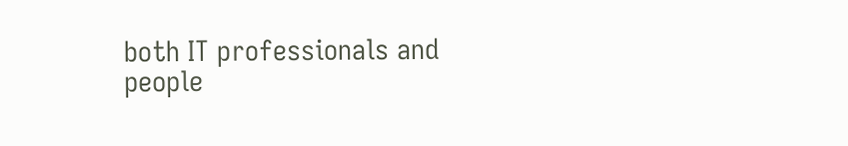both IT professionals and people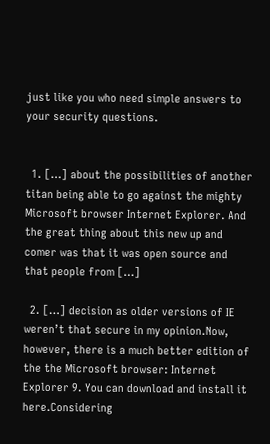just like you who need simple answers to your security questions.


  1. […] about the possibilities of another titan being able to go against the mighty Microsoft browser Internet Explorer. And the great thing about this new up and comer was that it was open source and that people from […]

  2. […] decision as older versions of IE weren’t that secure in my opinion.Now, however, there is a much better edition of the the Microsoft browser: Internet Explorer 9. You can download and install it here.Considering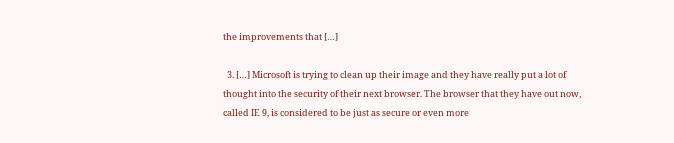the improvements that […]

  3. […] Microsoft is trying to clean up their image and they have really put a lot of thought into the security of their next browser. The browser that they have out now, called IE 9, is considered to be just as secure or even more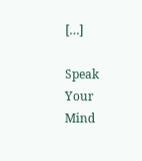[…]

Speak Your Mind